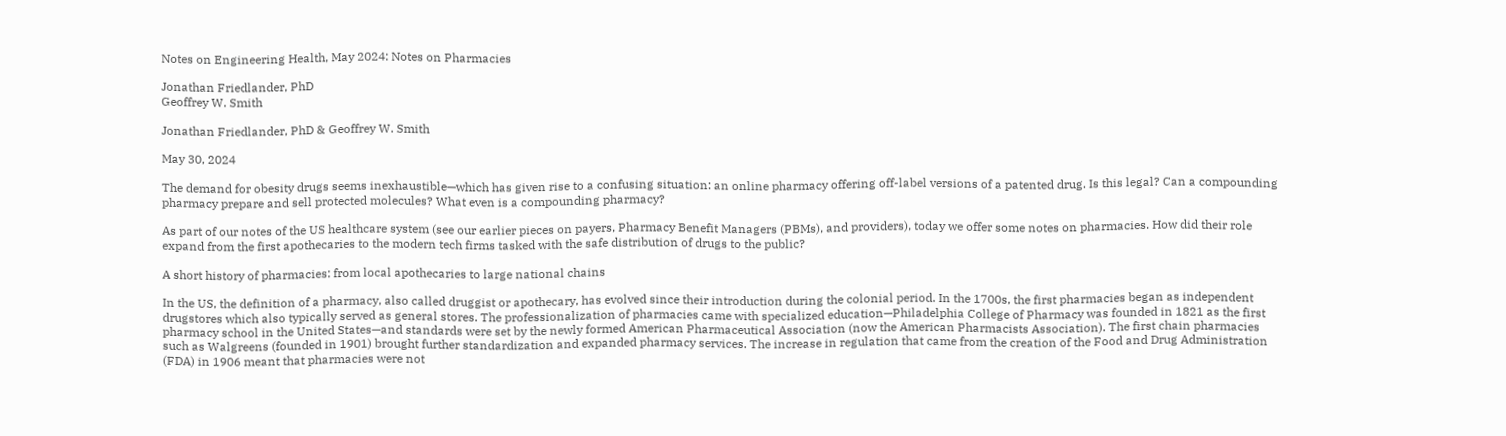Notes on Engineering Health, May 2024: Notes on Pharmacies

Jonathan Friedlander, PhD
Geoffrey W. Smith

Jonathan Friedlander, PhD & Geoffrey W. Smith

May 30, 2024

The demand for obesity drugs seems inexhaustible—which has given rise to a confusing situation: an online pharmacy offering off-label versions of a patented drug. Is this legal? Can a compounding pharmacy prepare and sell protected molecules? What even is a compounding pharmacy?

As part of our notes of the US healthcare system (see our earlier pieces on payers, Pharmacy Benefit Managers (PBMs), and providers), today we offer some notes on pharmacies. How did their role expand from the first apothecaries to the modern tech firms tasked with the safe distribution of drugs to the public?

A short history of pharmacies: from local apothecaries to large national chains

In the US, the definition of a pharmacy, also called druggist or apothecary, has evolved since their introduction during the colonial period. In the 1700s, the first pharmacies began as independent drugstores which also typically served as general stores. The professionalization of pharmacies came with specialized education—Philadelphia College of Pharmacy was founded in 1821 as the first pharmacy school in the United States—and standards were set by the newly formed American Pharmaceutical Association (now the American Pharmacists Association). The first chain pharmacies such as Walgreens (founded in 1901) brought further standardization and expanded pharmacy services. The increase in regulation that came from the creation of the Food and Drug Administration (FDA) in 1906 meant that pharmacies were not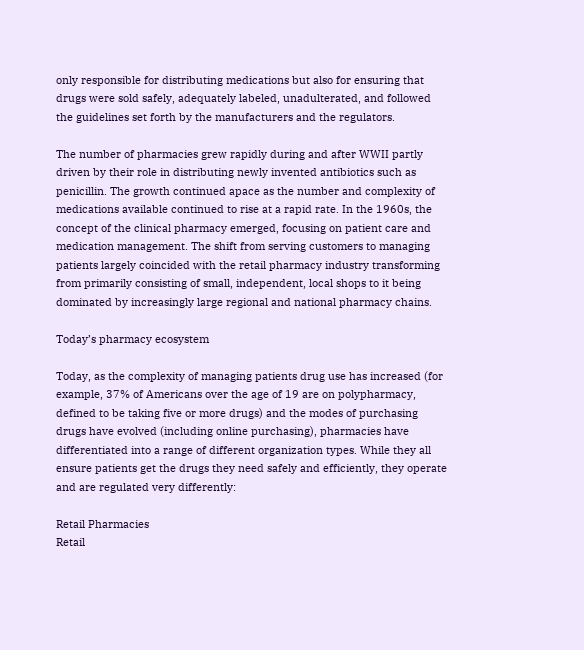only responsible for distributing medications but also for ensuring that drugs were sold safely, adequately labeled, unadulterated, and followed the guidelines set forth by the manufacturers and the regulators.

The number of pharmacies grew rapidly during and after WWII partly driven by their role in distributing newly invented antibiotics such as penicillin. The growth continued apace as the number and complexity of medications available continued to rise at a rapid rate. In the 1960s, the concept of the clinical pharmacy emerged, focusing on patient care and medication management. The shift from serving customers to managing patients largely coincided with the retail pharmacy industry transforming from primarily consisting of small, independent, local shops to it being dominated by increasingly large regional and national pharmacy chains.

Today’s pharmacy ecosystem

Today, as the complexity of managing patients drug use has increased (for example, 37% of Americans over the age of 19 are on polypharmacy, defined to be taking five or more drugs) and the modes of purchasing drugs have evolved (including online purchasing), pharmacies have differentiated into a range of different organization types. While they all ensure patients get the drugs they need safely and efficiently, they operate and are regulated very differently:

Retail Pharmacies
Retail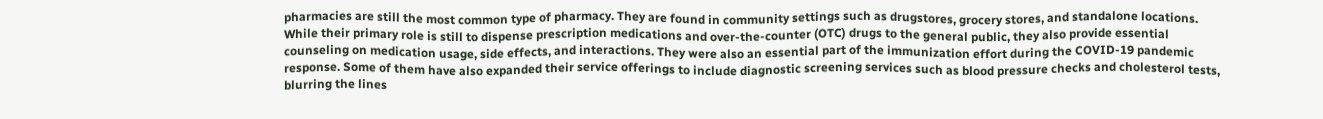pharmacies are still the most common type of pharmacy. They are found in community settings such as drugstores, grocery stores, and standalone locations. While their primary role is still to dispense prescription medications and over-the-counter (OTC) drugs to the general public, they also provide essential counseling on medication usage, side effects, and interactions. They were also an essential part of the immunization effort during the COVID-19 pandemic response. Some of them have also expanded their service offerings to include diagnostic screening services such as blood pressure checks and cholesterol tests, blurring the lines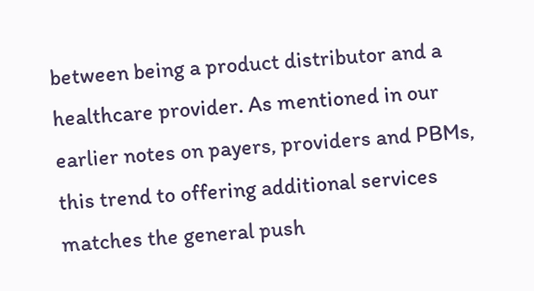between being a product distributor and a healthcare provider. As mentioned in our earlier notes on payers, providers and PBMs, this trend to offering additional services matches the general push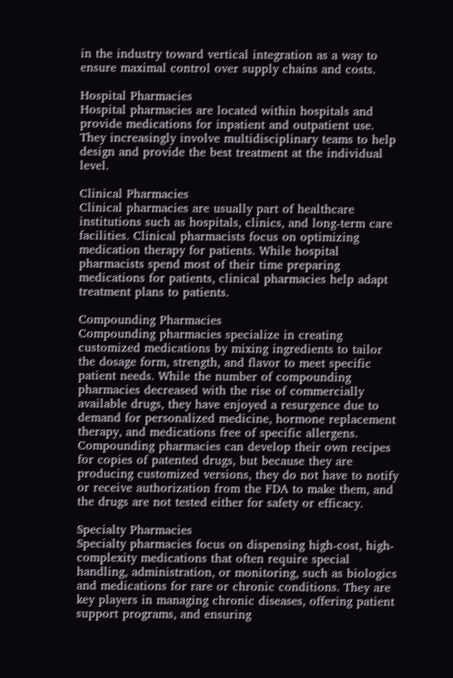in the industry toward vertical integration as a way to ensure maximal control over supply chains and costs.

Hospital Pharmacies
Hospital pharmacies are located within hospitals and provide medications for inpatient and outpatient use. They increasingly involve multidisciplinary teams to help design and provide the best treatment at the individual level.

Clinical Pharmacies
Clinical pharmacies are usually part of healthcare institutions such as hospitals, clinics, and long-term care facilities. Clinical pharmacists focus on optimizing medication therapy for patients. While hospital pharmacists spend most of their time preparing medications for patients, clinical pharmacies help adapt treatment plans to patients.

Compounding Pharmacies
Compounding pharmacies specialize in creating customized medications by mixing ingredients to tailor the dosage form, strength, and flavor to meet specific patient needs. While the number of compounding pharmacies decreased with the rise of commercially available drugs, they have enjoyed a resurgence due to demand for personalized medicine, hormone replacement therapy, and medications free of specific allergens. Compounding pharmacies can develop their own recipes for copies of patented drugs, but because they are producing customized versions, they do not have to notify or receive authorization from the FDA to make them, and the drugs are not tested either for safety or efficacy.

Specialty Pharmacies
Specialty pharmacies focus on dispensing high-cost, high-complexity medications that often require special handling, administration, or monitoring, such as biologics and medications for rare or chronic conditions. They are key players in managing chronic diseases, offering patient support programs, and ensuring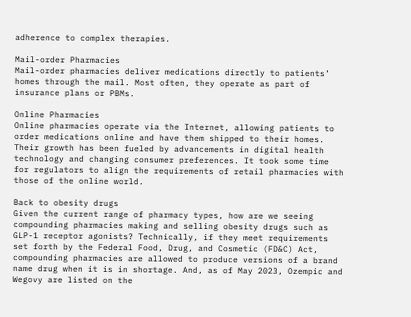adherence to complex therapies.

Mail-order Pharmacies
Mail-order pharmacies deliver medications directly to patients’ homes through the mail. Most often, they operate as part of insurance plans or PBMs.

Online Pharmacies
Online pharmacies operate via the Internet, allowing patients to order medications online and have them shipped to their homes. Their growth has been fueled by advancements in digital health technology and changing consumer preferences. It took some time for regulators to align the requirements of retail pharmacies with those of the online world.

Back to obesity drugs
Given the current range of pharmacy types, how are we seeing compounding pharmacies making and selling obesity drugs such as GLP-1 receptor agonists? Technically, if they meet requirements set forth by the Federal Food, Drug, and Cosmetic (FD&C) Act, compounding pharmacies are allowed to produce versions of a brand name drug when it is in shortage. And, as of May 2023, Ozempic and Wegovy are listed on the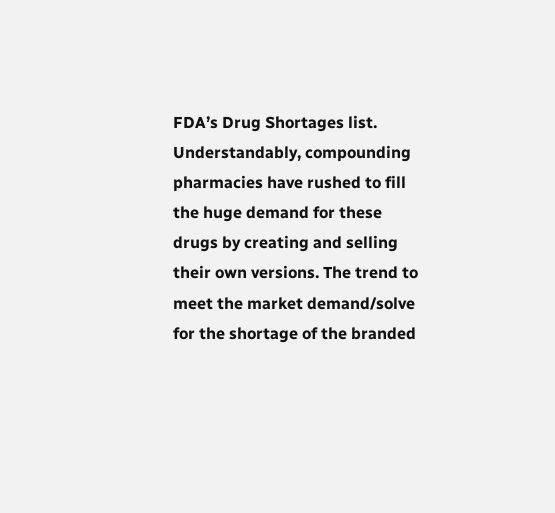FDA’s Drug Shortages list. Understandably, compounding pharmacies have rushed to fill the huge demand for these drugs by creating and selling their own versions. The trend to meet the market demand/solve for the shortage of the branded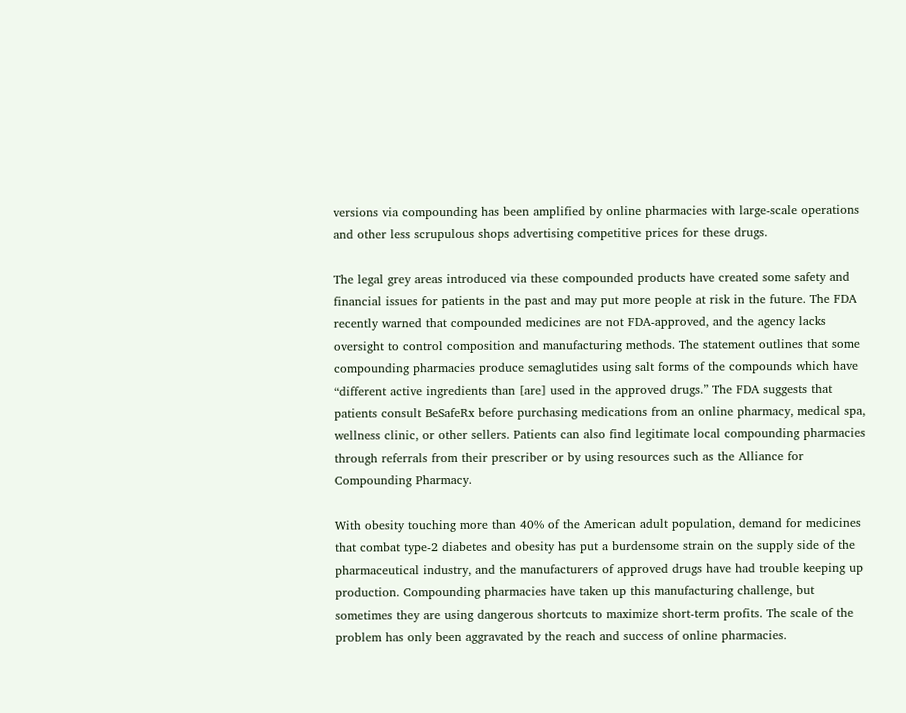versions via compounding has been amplified by online pharmacies with large-scale operations and other less scrupulous shops advertising competitive prices for these drugs.

The legal grey areas introduced via these compounded products have created some safety and financial issues for patients in the past and may put more people at risk in the future. The FDA recently warned that compounded medicines are not FDA-approved, and the agency lacks oversight to control composition and manufacturing methods. The statement outlines that some compounding pharmacies produce semaglutides using salt forms of the compounds which have “different active ingredients than [are] used in the approved drugs.” The FDA suggests that patients consult BeSafeRx before purchasing medications from an online pharmacy, medical spa, wellness clinic, or other sellers. Patients can also find legitimate local compounding pharmacies through referrals from their prescriber or by using resources such as the Alliance for Compounding Pharmacy.

With obesity touching more than 40% of the American adult population, demand for medicines that combat type-2 diabetes and obesity has put a burdensome strain on the supply side of the pharmaceutical industry, and the manufacturers of approved drugs have had trouble keeping up production. Compounding pharmacies have taken up this manufacturing challenge, but sometimes they are using dangerous shortcuts to maximize short-term profits. The scale of the problem has only been aggravated by the reach and success of online pharmacies.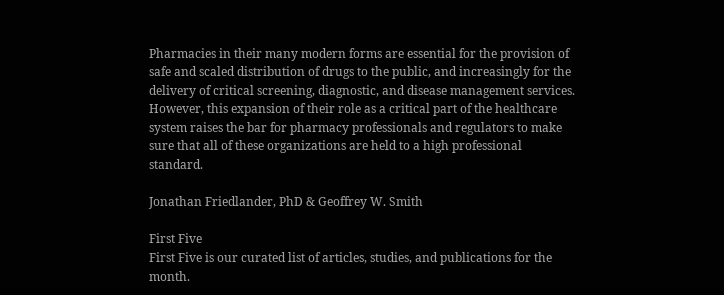Pharmacies in their many modern forms are essential for the provision of safe and scaled distribution of drugs to the public, and increasingly for the delivery of critical screening, diagnostic, and disease management services. However, this expansion of their role as a critical part of the healthcare system raises the bar for pharmacy professionals and regulators to make sure that all of these organizations are held to a high professional standard.

Jonathan Friedlander, PhD & Geoffrey W. Smith

First Five
First Five is our curated list of articles, studies, and publications for the month.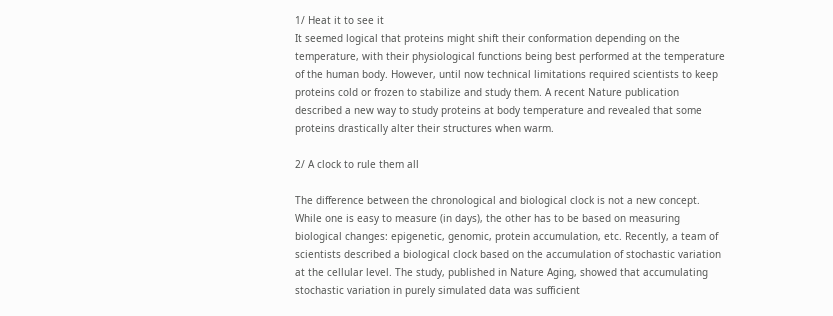1/ Heat it to see it
It seemed logical that proteins might shift their conformation depending on the temperature, with their physiological functions being best performed at the temperature of the human body. However, until now technical limitations required scientists to keep proteins cold or frozen to stabilize and study them. A recent Nature publication described a new way to study proteins at body temperature and revealed that some proteins drastically alter their structures when warm.

2/ A clock to rule them all

The difference between the chronological and biological clock is not a new concept. While one is easy to measure (in days), the other has to be based on measuring biological changes: epigenetic, genomic, protein accumulation, etc. Recently, a team of scientists described a biological clock based on the accumulation of stochastic variation at the cellular level. The study, published in Nature Aging, showed that accumulating stochastic variation in purely simulated data was sufficient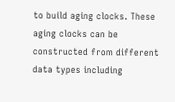to build aging clocks. These aging clocks can be constructed from different data types including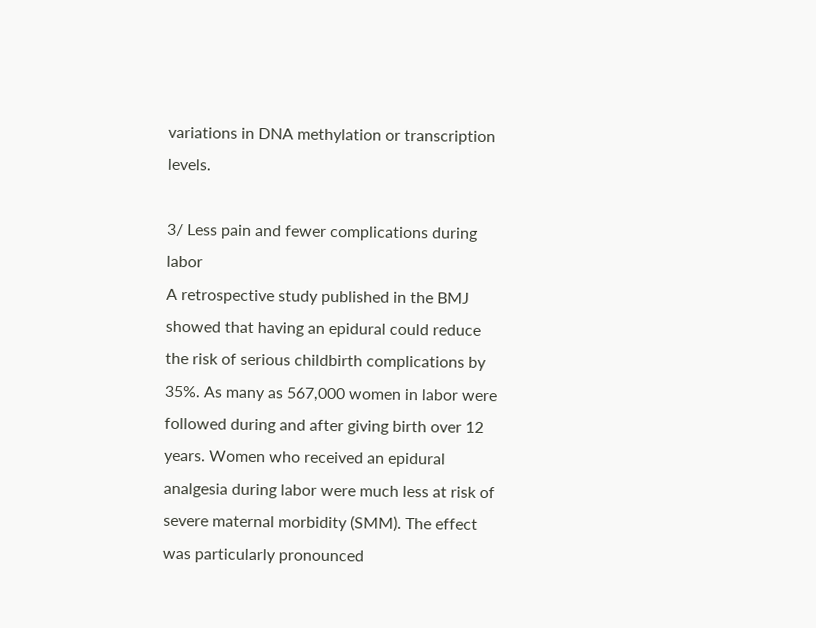variations in DNA methylation or transcription levels.

3/ Less pain and fewer complications during labor
A retrospective study published in the BMJ showed that having an epidural could reduce the risk of serious childbirth complications by 35%. As many as 567,000 women in labor were followed during and after giving birth over 12 years. Women who received an epidural analgesia during labor were much less at risk of severe maternal morbidity (SMM). The effect was particularly pronounced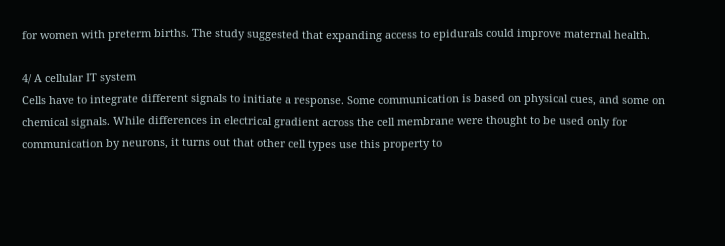for women with preterm births. The study suggested that expanding access to epidurals could improve maternal health.

4/ A cellular IT system
Cells have to integrate different signals to initiate a response. Some communication is based on physical cues, and some on chemical signals. While differences in electrical gradient across the cell membrane were thought to be used only for communication by neurons, it turns out that other cell types use this property to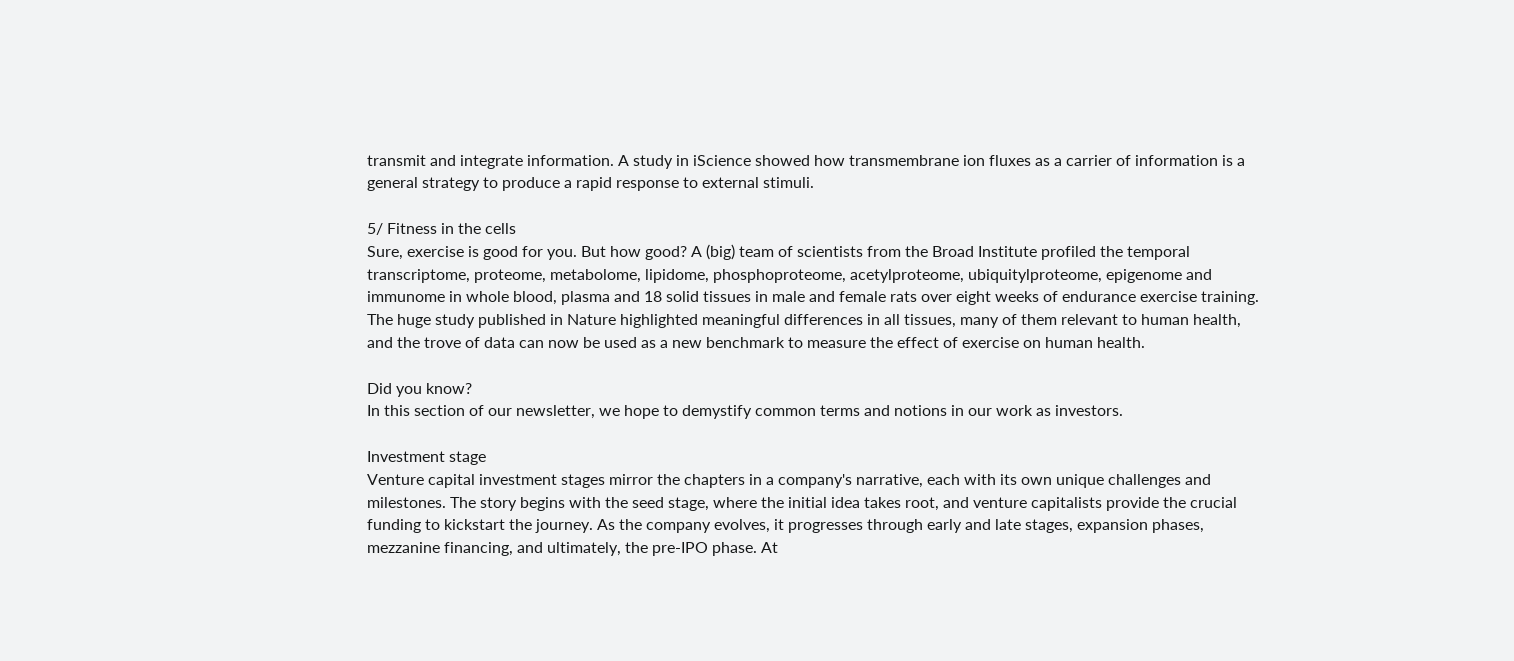transmit and integrate information. A study in iScience showed how transmembrane ion fluxes as a carrier of information is a general strategy to produce a rapid response to external stimuli.

5/ Fitness in the cells
Sure, exercise is good for you. But how good? A (big) team of scientists from the Broad Institute profiled the temporal transcriptome, proteome, metabolome, lipidome, phosphoproteome, acetylproteome, ubiquitylproteome, epigenome and immunome in whole blood, plasma and 18 solid tissues in male and female rats over eight weeks of endurance exercise training. The huge study published in Nature highlighted meaningful differences in all tissues, many of them relevant to human health, and the trove of data can now be used as a new benchmark to measure the effect of exercise on human health.

Did you know?
In this section of our newsletter, we hope to demystify common terms and notions in our work as investors.

Investment stage
Venture capital investment stages mirror the chapters in a company's narrative, each with its own unique challenges and milestones. The story begins with the seed stage, where the initial idea takes root, and venture capitalists provide the crucial funding to kickstart the journey. As the company evolves, it progresses through early and late stages, expansion phases, mezzanine financing, and ultimately, the pre-IPO phase. At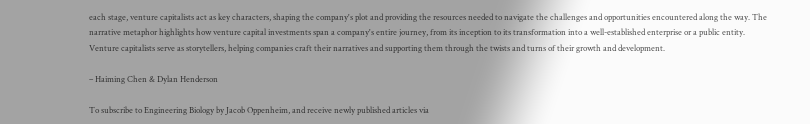each stage, venture capitalists act as key characters, shaping the company's plot and providing the resources needed to navigate the challenges and opportunities encountered along the way. The narrative metaphor highlights how venture capital investments span a company's entire journey, from its inception to its transformation into a well-established enterprise or a public entity. Venture capitalists serve as storytellers, helping companies craft their narratives and supporting them through the twists and turns of their growth and development.

– Haiming Chen & Dylan Henderson

To subscribe to Engineering Biology by Jacob Oppenheim, and receive newly published articles via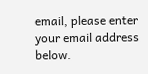email, please enter your email address below.